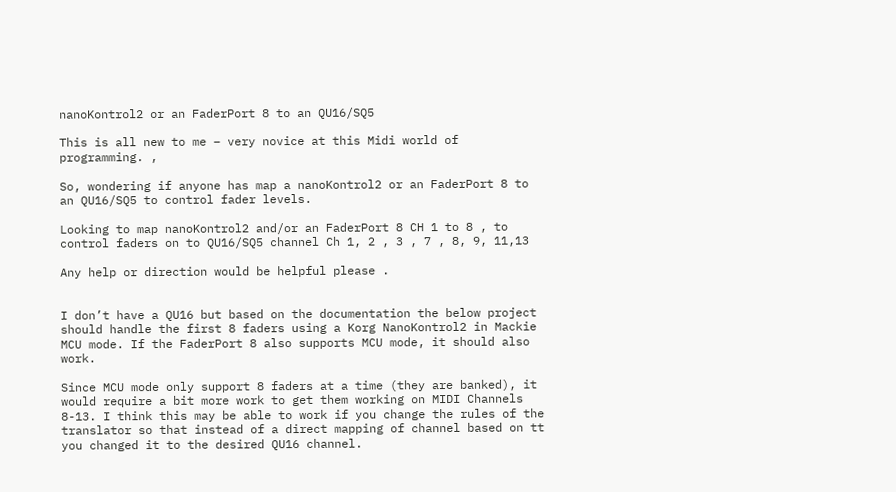nanoKontrol2 or an FaderPort 8 to an QU16/SQ5

This is all new to me – very novice at this Midi world of programming. ,

So, wondering if anyone has map a nanoKontrol2 or an FaderPort 8 to an QU16/SQ5 to control fader levels.

Looking to map nanoKontrol2 and/or an FaderPort 8 CH 1 to 8 , to control faders on to QU16/SQ5 channel Ch 1, 2 , 3 , 7 , 8, 9, 11,13

Any help or direction would be helpful please .


I don’t have a QU16 but based on the documentation the below project should handle the first 8 faders using a Korg NanoKontrol2 in Mackie MCU mode. If the FaderPort 8 also supports MCU mode, it should also work.

Since MCU mode only support 8 faders at a time (they are banked), it would require a bit more work to get them working on MIDI Channels 8-13. I think this may be able to work if you change the rules of the translator so that instead of a direct mapping of channel based on tt you changed it to the desired QU16 channel.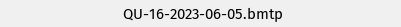QU-16-2023-06-05.bmtp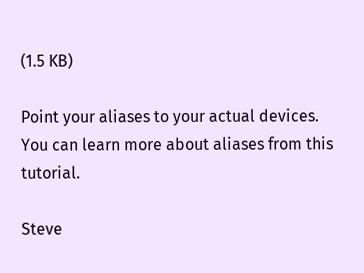(1.5 KB)

Point your aliases to your actual devices.
You can learn more about aliases from this tutorial.

Steve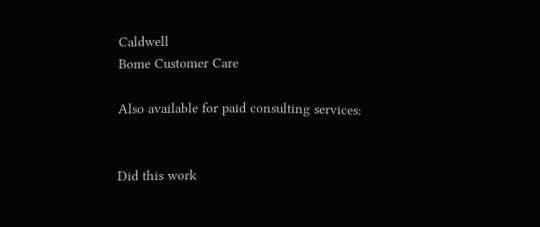Caldwell
Bome Customer Care

Also available for paid consulting services:


Did this work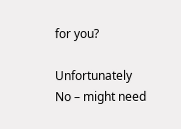for you?

Unfortunately No – might need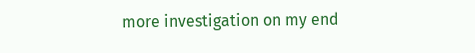more investigation on my end